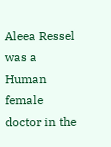Aleea Ressel was a Human female doctor in the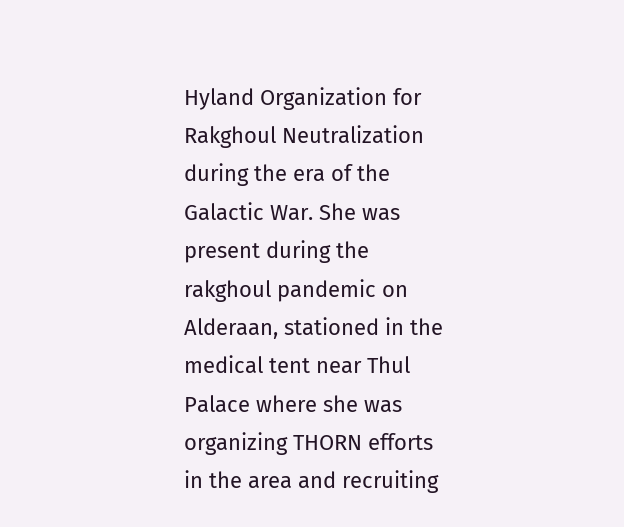Hyland Organization for Rakghoul Neutralization during the era of the Galactic War. She was present during the rakghoul pandemic on Alderaan, stationed in the medical tent near Thul Palace where she was organizing THORN efforts in the area and recruiting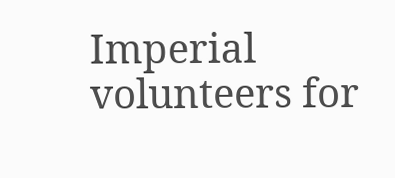Imperial volunteers for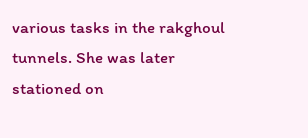various tasks in the rakghoul tunnels. She was later stationed on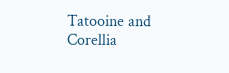Tatooine and Corellia